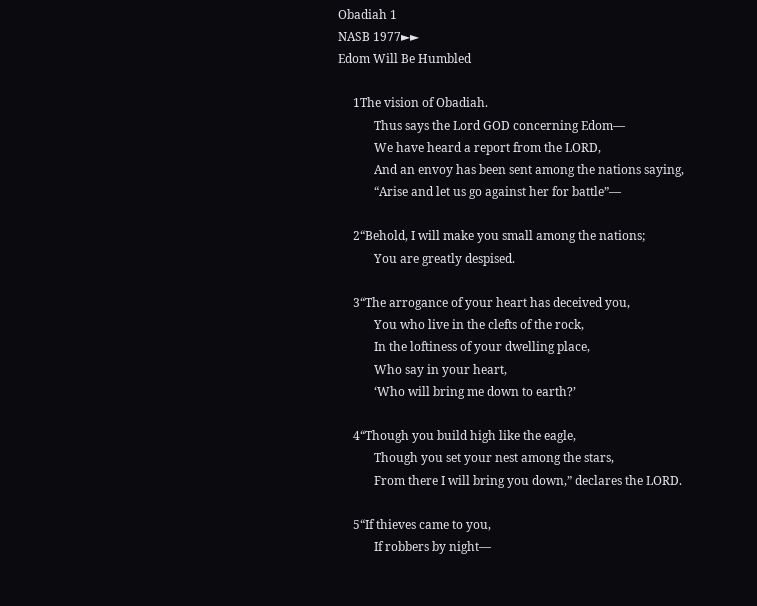Obadiah 1
NASB 1977►►
Edom Will Be Humbled

     1The vision of Obadiah.
            Thus says the Lord GOD concerning Edom—
            We have heard a report from the LORD,
            And an envoy has been sent among the nations saying,
            “Arise and let us go against her for battle”—

     2“Behold, I will make you small among the nations;
            You are greatly despised.

     3“The arrogance of your heart has deceived you,
            You who live in the clefts of the rock,
            In the loftiness of your dwelling place,
            Who say in your heart,
            ‘Who will bring me down to earth?’

     4“Though you build high like the eagle,
            Though you set your nest among the stars,
            From there I will bring you down,” declares the LORD.

     5“If thieves came to you,
            If robbers by night—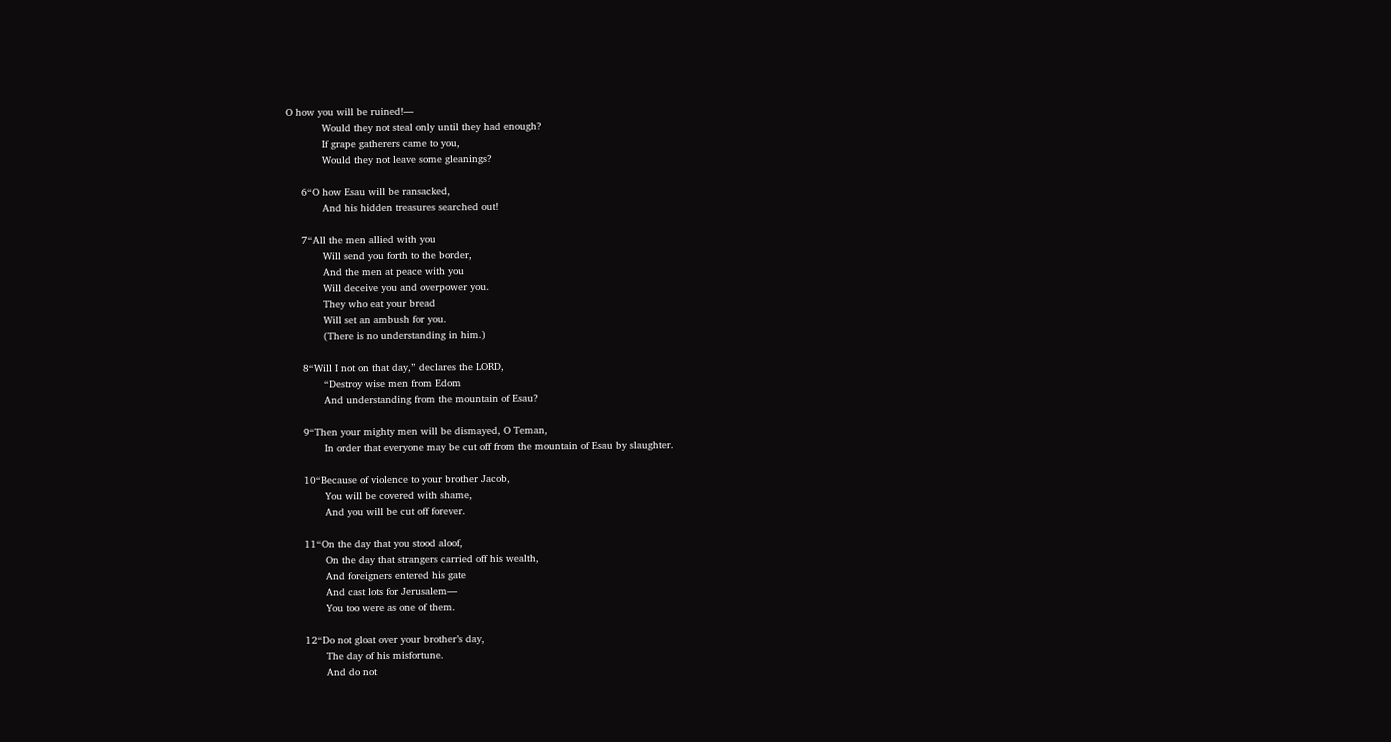O how you will be ruined!—
            Would they not steal only until they had enough?
            If grape gatherers came to you,
            Would they not leave some gleanings?

     6“O how Esau will be ransacked,
            And his hidden treasures searched out!

     7“All the men allied with you
            Will send you forth to the border,
            And the men at peace with you
            Will deceive you and overpower you.
            They who eat your bread
            Will set an ambush for you.
            (There is no understanding in him.)

     8“Will I not on that day,” declares the LORD,
            “Destroy wise men from Edom
            And understanding from the mountain of Esau?

     9“Then your mighty men will be dismayed, O Teman,
            In order that everyone may be cut off from the mountain of Esau by slaughter.

     10“Because of violence to your brother Jacob,
            You will be covered with shame,
            And you will be cut off forever.

     11“On the day that you stood aloof,
            On the day that strangers carried off his wealth,
            And foreigners entered his gate
            And cast lots for Jerusalem—
            You too were as one of them.

     12“Do not gloat over your brother’s day,
            The day of his misfortune.
            And do not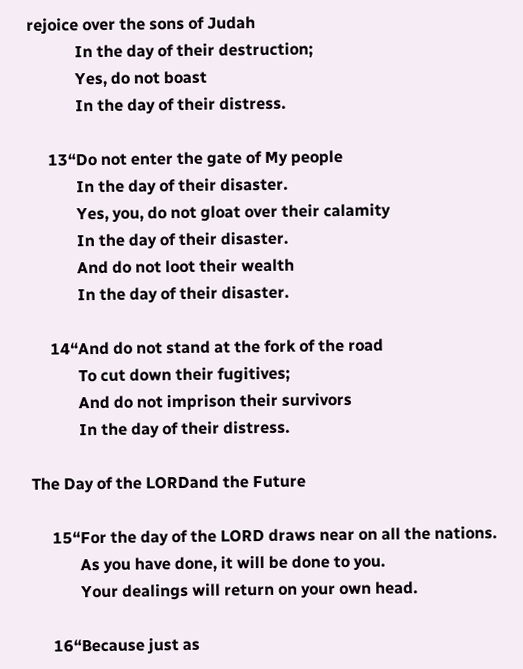rejoice over the sons of Judah
            In the day of their destruction;
            Yes, do not boast
            In the day of their distress.

     13“Do not enter the gate of My people
            In the day of their disaster.
            Yes, you, do not gloat over their calamity
            In the day of their disaster.
            And do not loot their wealth
            In the day of their disaster.

     14“And do not stand at the fork of the road
            To cut down their fugitives;
            And do not imprison their survivors
            In the day of their distress.

The Day of the LORDand the Future

     15“For the day of the LORD draws near on all the nations.
            As you have done, it will be done to you.
            Your dealings will return on your own head.

     16“Because just as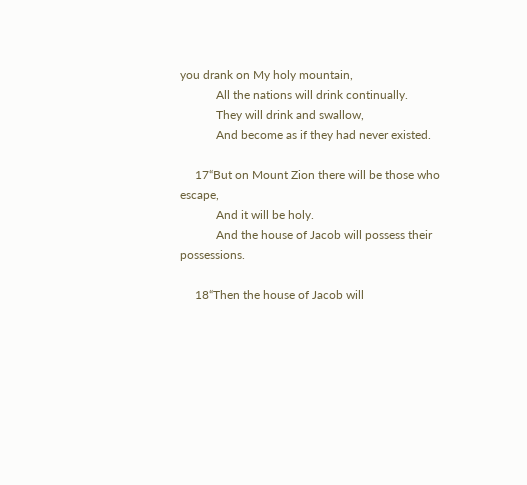you drank on My holy mountain,
            All the nations will drink continually.
            They will drink and swallow,
            And become as if they had never existed.

     17“But on Mount Zion there will be those who escape,
            And it will be holy.
            And the house of Jacob will possess their possessions.

     18“Then the house of Jacob will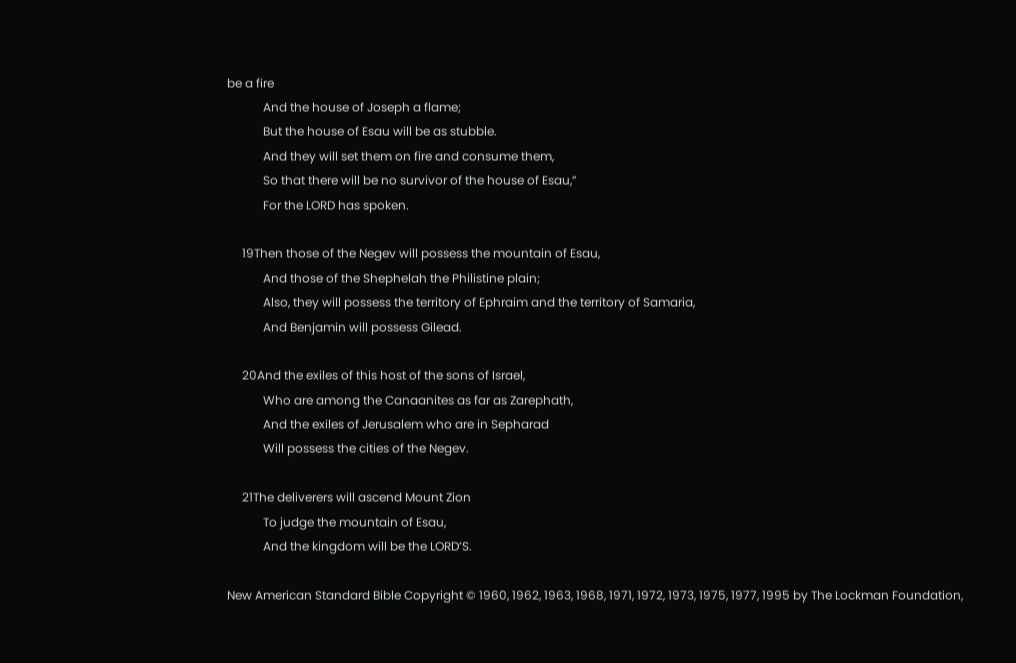be a fire
            And the house of Joseph a flame;
            But the house of Esau will be as stubble.
            And they will set them on fire and consume them,
            So that there will be no survivor of the house of Esau,”
            For the LORD has spoken.

     19Then those of the Negev will possess the mountain of Esau,
            And those of the Shephelah the Philistine plain;
            Also, they will possess the territory of Ephraim and the territory of Samaria,
            And Benjamin will possess Gilead.

     20And the exiles of this host of the sons of Israel,
            Who are among the Canaanites as far as Zarephath,
            And the exiles of Jerusalem who are in Sepharad
            Will possess the cities of the Negev.

     21The deliverers will ascend Mount Zion
            To judge the mountain of Esau,
            And the kingdom will be the LORD’S.

New American Standard Bible Copyright © 1960, 1962, 1963, 1968, 1971, 1972, 1973, 1975, 1977, 1995 by The Lockman Foundation,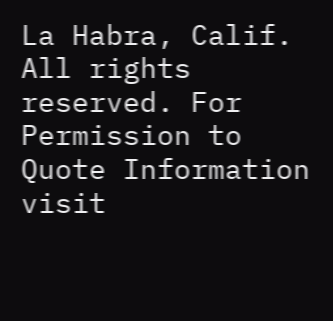La Habra, Calif. All rights reserved. For Permission to Quote Information visit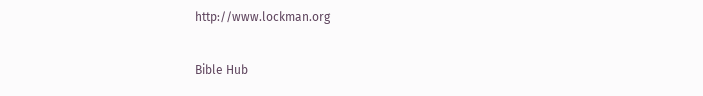http://www.lockman.org

Bible Hub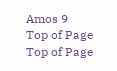Amos 9
Top of Page
Top of Page